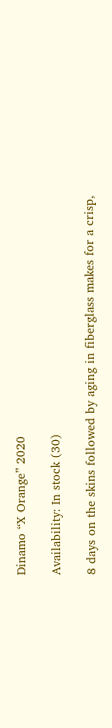Dinamo “X Orange” 2020

Availability: In stock (30)

8 days on the skins followed by aging in fiberglass makes for a crisp,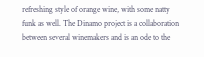refreshing style of orange wine, with some natty funk as well. The Dinamo project is a collaboration between several winemakers and is an ode to the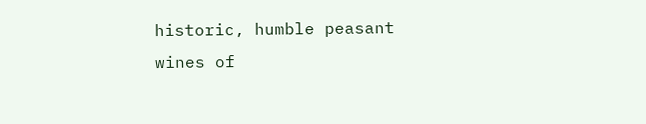historic, humble peasant wines of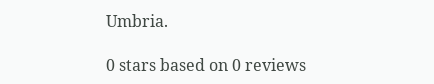Umbria.

0 stars based on 0 reviews